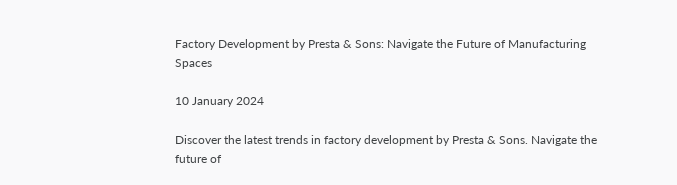Factory Development by Presta & Sons: Navigate the Future of Manufacturing Spaces

10 January 2024

Discover the latest trends in factory development by Presta & Sons. Navigate the future of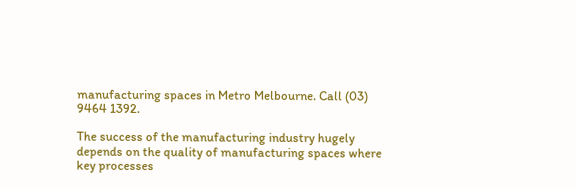manufacturing spaces in Metro Melbourne. Call (03) 9464 1392.

The success of the manufacturing industry hugely depends on the quality of manufacturing spaces where key processes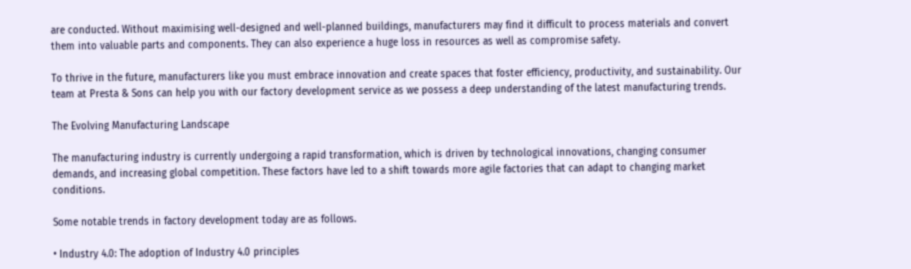are conducted. Without maximising well-designed and well-planned buildings, manufacturers may find it difficult to process materials and convert them into valuable parts and components. They can also experience a huge loss in resources as well as compromise safety.

To thrive in the future, manufacturers like you must embrace innovation and create spaces that foster efficiency, productivity, and sustainability. Our team at Presta & Sons can help you with our factory development service as we possess a deep understanding of the latest manufacturing trends.

The Evolving Manufacturing Landscape

The manufacturing industry is currently undergoing a rapid transformation, which is driven by technological innovations, changing consumer demands, and increasing global competition. These factors have led to a shift towards more agile factories that can adapt to changing market conditions.

Some notable trends in factory development today are as follows.

• Industry 4.0: The adoption of Industry 4.0 principles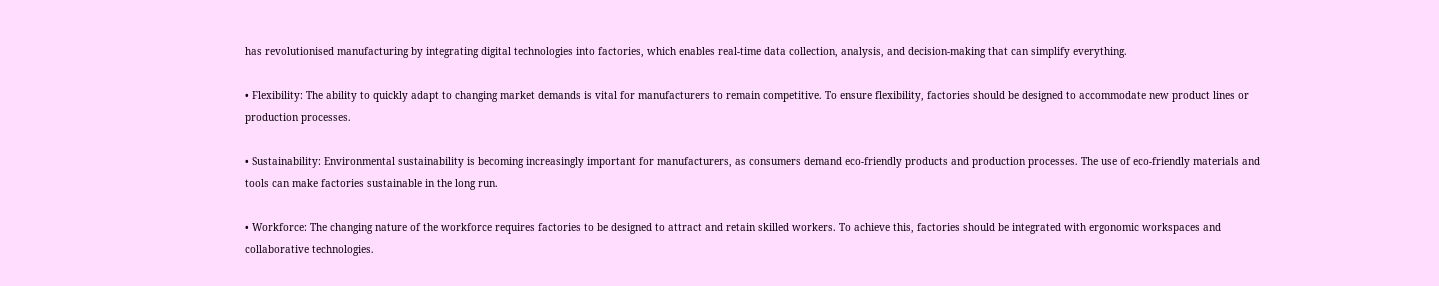has revolutionised manufacturing by integrating digital technologies into factories, which enables real-time data collection, analysis, and decision-making that can simplify everything.

• Flexibility: The ability to quickly adapt to changing market demands is vital for manufacturers to remain competitive. To ensure flexibility, factories should be designed to accommodate new product lines or production processes.

• Sustainability: Environmental sustainability is becoming increasingly important for manufacturers, as consumers demand eco-friendly products and production processes. The use of eco-friendly materials and tools can make factories sustainable in the long run.

• Workforce: The changing nature of the workforce requires factories to be designed to attract and retain skilled workers. To achieve this, factories should be integrated with ergonomic workspaces and collaborative technologies.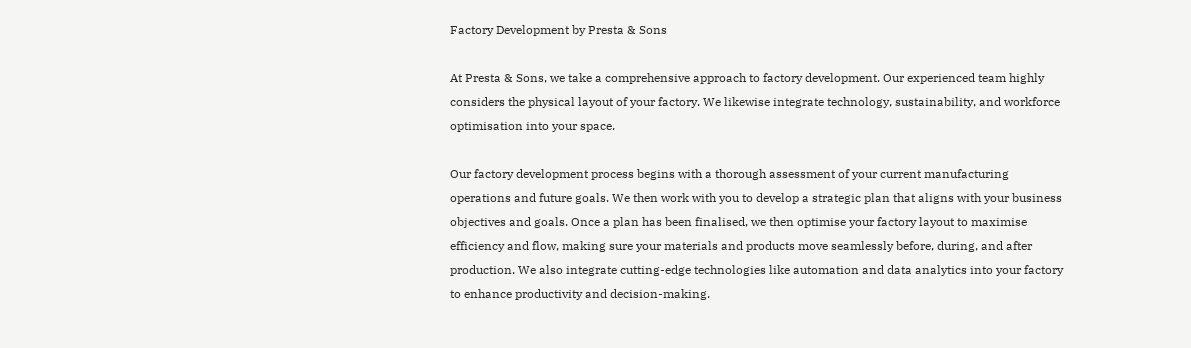Factory Development by Presta & Sons

At Presta & Sons, we take a comprehensive approach to factory development. Our experienced team highly considers the physical layout of your factory. We likewise integrate technology, sustainability, and workforce optimisation into your space.

Our factory development process begins with a thorough assessment of your current manufacturing operations and future goals. We then work with you to develop a strategic plan that aligns with your business objectives and goals. Once a plan has been finalised, we then optimise your factory layout to maximise efficiency and flow, making sure your materials and products move seamlessly before, during, and after production. We also integrate cutting-edge technologies like automation and data analytics into your factory to enhance productivity and decision-making.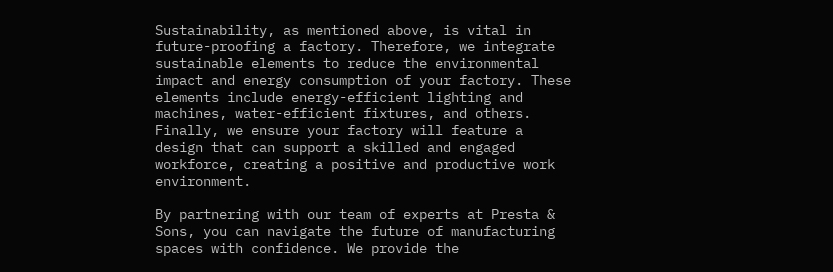Sustainability, as mentioned above, is vital in future-proofing a factory. Therefore, we integrate sustainable elements to reduce the environmental impact and energy consumption of your factory. These elements include energy-efficient lighting and machines, water-efficient fixtures, and others. Finally, we ensure your factory will feature a design that can support a skilled and engaged workforce, creating a positive and productive work environment.

By partnering with our team of experts at Presta & Sons, you can navigate the future of manufacturing spaces with confidence. We provide the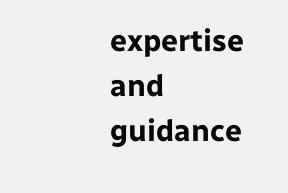expertise and guidance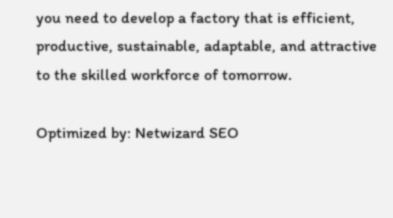you need to develop a factory that is efficient, productive, sustainable, adaptable, and attractive to the skilled workforce of tomorrow.

Optimized by: Netwizard SEO